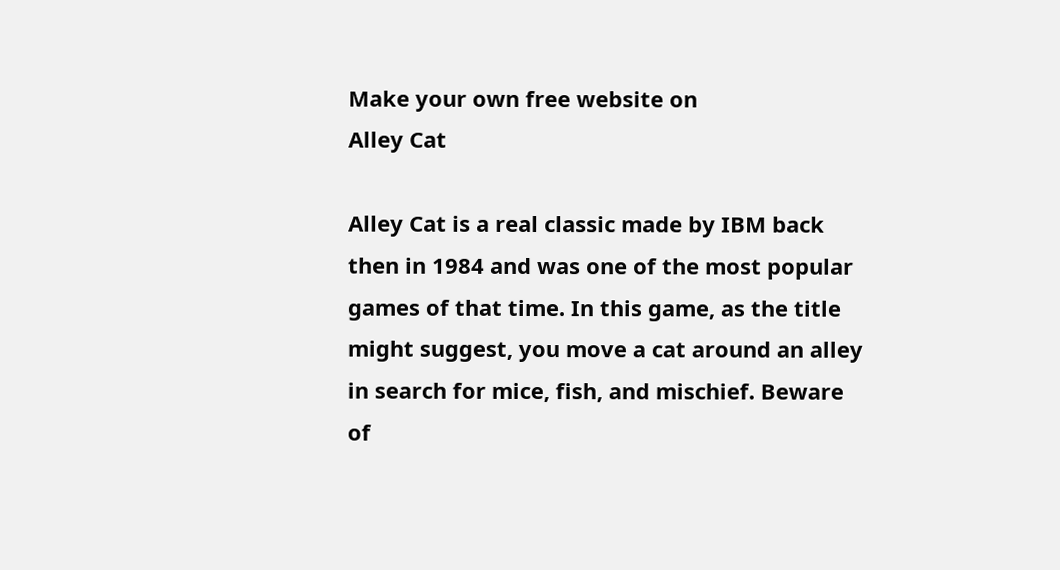Make your own free website on
Alley Cat

Alley Cat is a real classic made by IBM back then in 1984 and was one of the most popular games of that time. In this game, as the title might suggest, you move a cat around an alley in search for mice, fish, and mischief. Beware of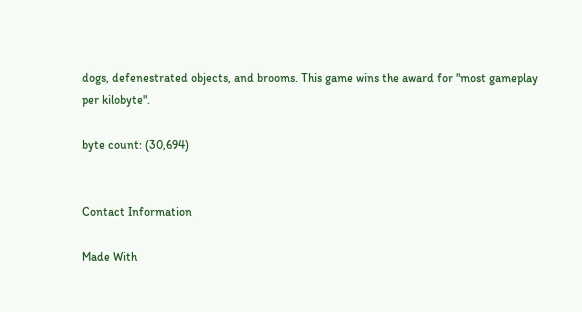dogs, defenestrated objects, and brooms. This game wins the award for "most gameplay per kilobyte".

byte count: (30,694)


Contact Information

Made With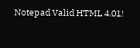Notepad Valid HTML 4.01!